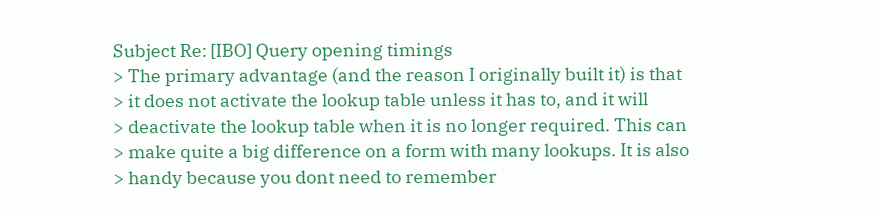Subject Re: [IBO] Query opening timings
> The primary advantage (and the reason I originally built it) is that
> it does not activate the lookup table unless it has to, and it will
> deactivate the lookup table when it is no longer required. This can
> make quite a big difference on a form with many lookups. It is also
> handy because you dont need to remember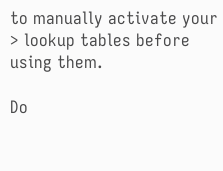to manually activate your
> lookup tables before using them.

Do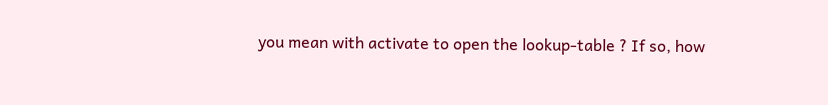you mean with activate to open the lookup-table ? If so, how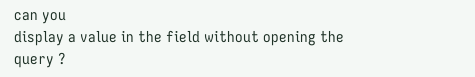can you
display a value in the field without opening the query ?